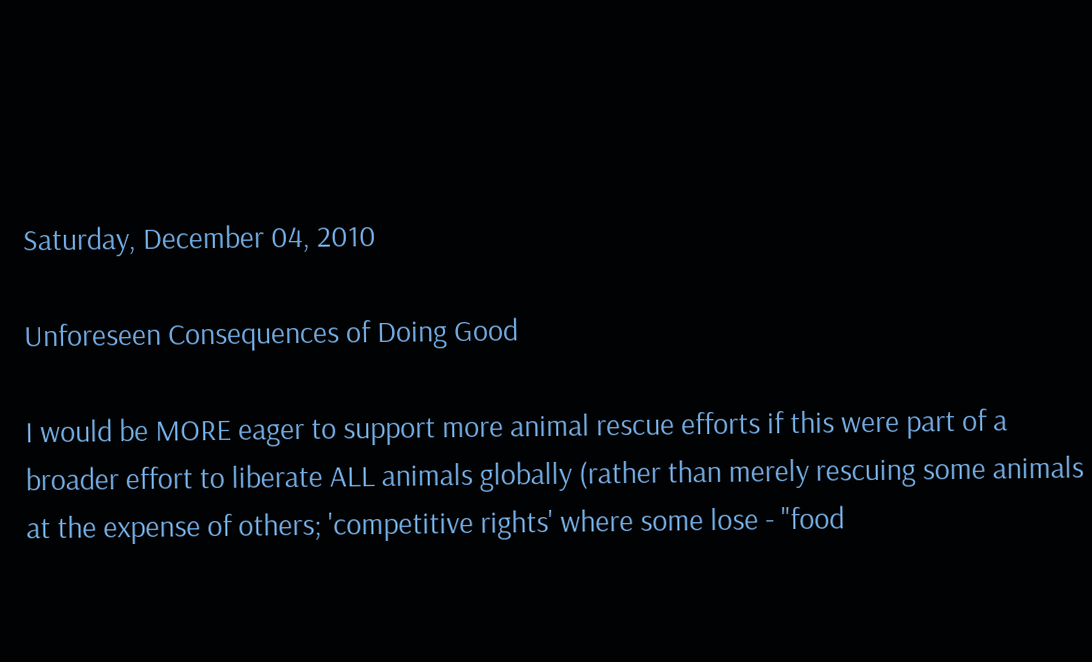Saturday, December 04, 2010

Unforeseen Consequences of Doing Good

I would be MORE eager to support more animal rescue efforts if this were part of a broader effort to liberate ALL animals globally (rather than merely rescuing some animals at the expense of others; 'competitive rights' where some lose - "food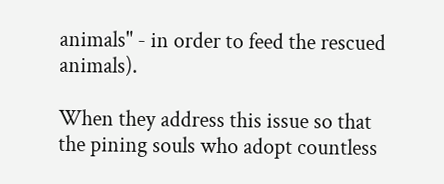animals" - in order to feed the rescued animals).

When they address this issue so that the pining souls who adopt countless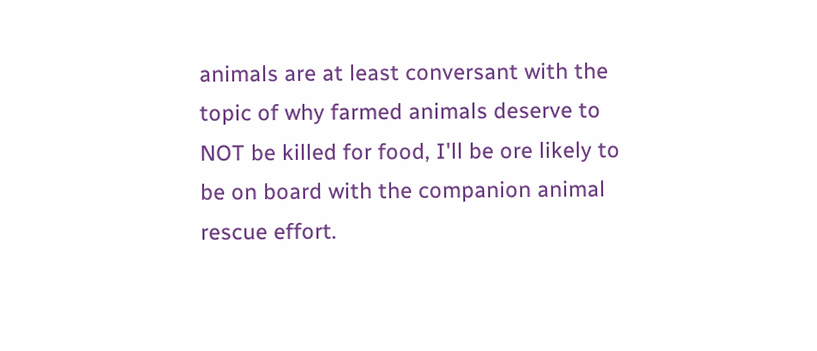animals are at least conversant with the topic of why farmed animals deserve to NOT be killed for food, I'll be ore likely to be on board with the companion animal rescue effort.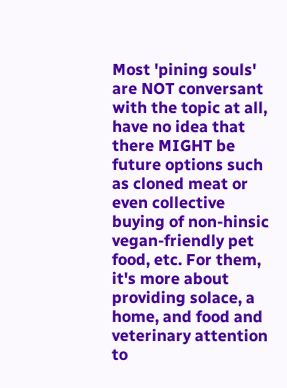Most 'pining souls' are NOT conversant with the topic at all, have no idea that there MIGHT be future options such as cloned meat or even collective buying of non-hinsic vegan-friendly pet food, etc. For them, it's more about providing solace, a home, and food and veterinary attention to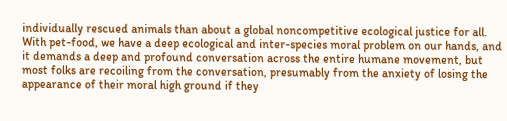individually rescued animals than about a global noncompetitive ecological justice for all. With pet-food, we have a deep ecological and inter-species moral problem on our hands, and it demands a deep and profound conversation across the entire humane movement, but most folks are recoiling from the conversation, presumably from the anxiety of losing the appearance of their moral high ground if they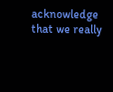acknowledge that we really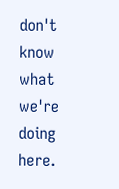don't know what we're doing here.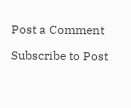Post a Comment

Subscribe to Post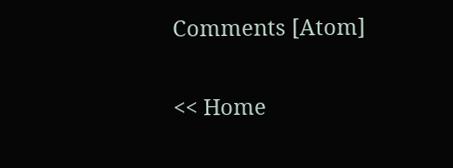Comments [Atom]

<< Home